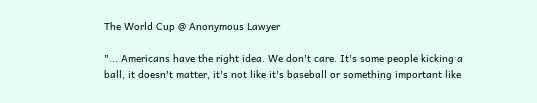The World Cup @ Anonymous Lawyer

"... Americans have the right idea. We don't care. It's some people kicking a ball, it doesn't matter, it's not like it's baseball or something important like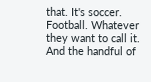that. It's soccer. Football. Whatever they want to call it. And the handful of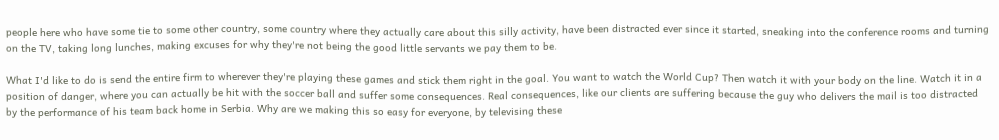people here who have some tie to some other country, some country where they actually care about this silly activity, have been distracted ever since it started, sneaking into the conference rooms and turning on the TV, taking long lunches, making excuses for why they're not being the good little servants we pay them to be.

What I'd like to do is send the entire firm to wherever they're playing these games and stick them right in the goal. You want to watch the World Cup? Then watch it with your body on the line. Watch it in a position of danger, where you can actually be hit with the soccer ball and suffer some consequences. Real consequences, like our clients are suffering because the guy who delivers the mail is too distracted by the performance of his team back home in Serbia. Why are we making this so easy for everyone, by televising these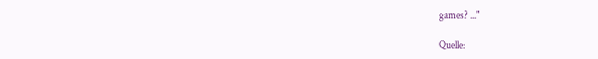games? ..."

Quelle: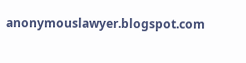anonymouslawyer.blogspot.com